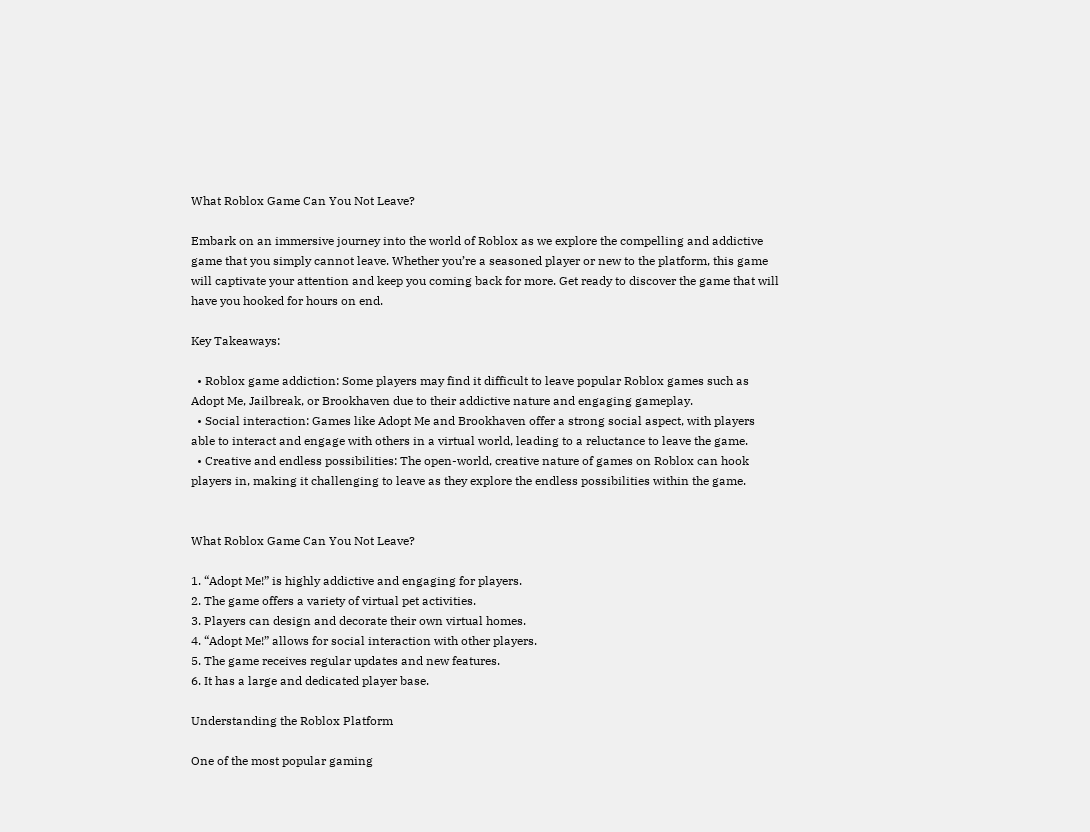What Roblox Game Can You Not Leave?

Embark on an immersive journey into the world of Roblox as we explore the compelling and addictive game that you simply cannot leave. Whether you’re a seasoned player or new to the platform, this game will captivate your attention and keep you coming back for more. Get ready to discover the game that will have you hooked for hours on end.

Key Takeaways:

  • Roblox game addiction: Some players may find it difficult to leave popular Roblox games such as Adopt Me, Jailbreak, or Brookhaven due to their addictive nature and engaging gameplay.
  • Social interaction: Games like Adopt Me and Brookhaven offer a strong social aspect, with players able to interact and engage with others in a virtual world, leading to a reluctance to leave the game.
  • Creative and endless possibilities: The open-world, creative nature of games on Roblox can hook players in, making it challenging to leave as they explore the endless possibilities within the game.


What Roblox Game Can You Not Leave?

1. “Adopt Me!” is highly addictive and engaging for players.
2. The game offers a variety of virtual pet activities.
3. Players can design and decorate their own virtual homes.
4. “Adopt Me!” allows for social interaction with other players.
5. The game receives regular updates and new features.
6. It has a large and dedicated player base.

Understanding the Roblox Platform

One of the most popular gaming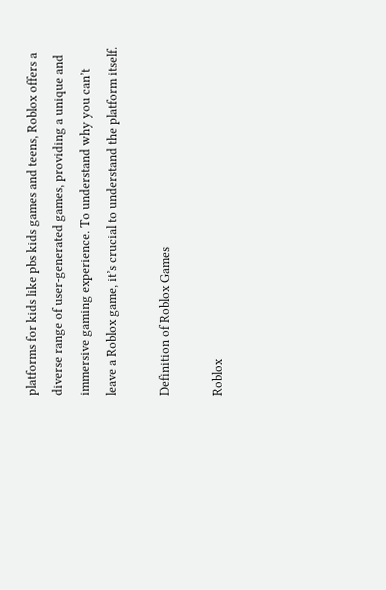platforms for kids like pbs kids games and teens, Roblox offers a diverse range of user-generated games, providing a unique and immersive gaming experience. To understand why you can’t leave a Roblox game, it’s crucial to understand the platform itself.

Definition of Roblox Games

Roblox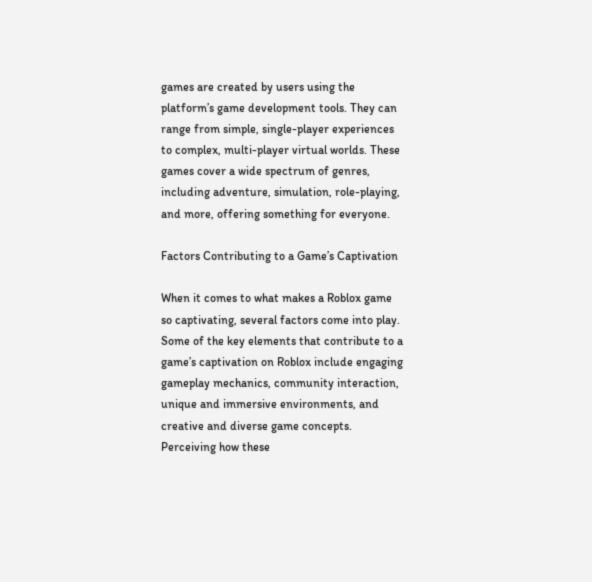games are created by users using the platform’s game development tools. They can range from simple, single-player experiences to complex, multi-player virtual worlds. These games cover a wide spectrum of genres, including adventure, simulation, role-playing, and more, offering something for everyone.

Factors Contributing to a Game’s Captivation

When it comes to what makes a Roblox game so captivating, several factors come into play. Some of the key elements that contribute to a game’s captivation on Roblox include engaging gameplay mechanics, community interaction, unique and immersive environments, and creative and diverse game concepts. Perceiving how these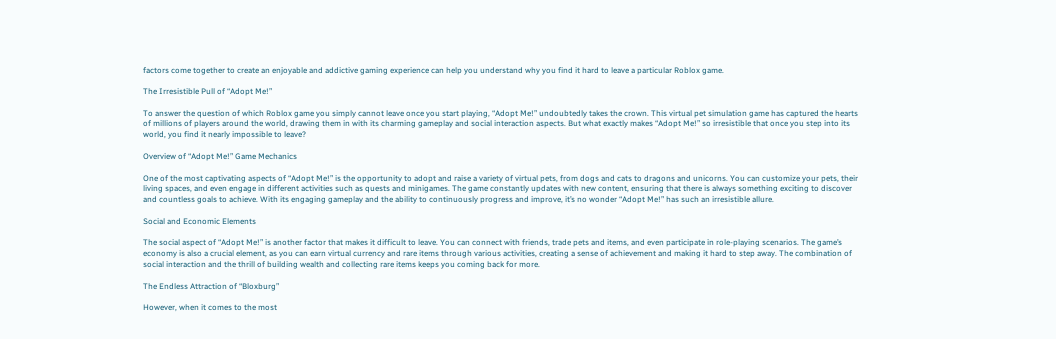factors come together to create an enjoyable and addictive gaming experience can help you understand why you find it hard to leave a particular Roblox game.

The Irresistible Pull of “Adopt Me!”

To answer the question of which Roblox game you simply cannot leave once you start playing, “Adopt Me!” undoubtedly takes the crown. This virtual pet simulation game has captured the hearts of millions of players around the world, drawing them in with its charming gameplay and social interaction aspects. But what exactly makes “Adopt Me!” so irresistible that once you step into its world, you find it nearly impossible to leave?

Overview of “Adopt Me!” Game Mechanics

One of the most captivating aspects of “Adopt Me!” is the opportunity to adopt and raise a variety of virtual pets, from dogs and cats to dragons and unicorns. You can customize your pets, their living spaces, and even engage in different activities such as quests and minigames. The game constantly updates with new content, ensuring that there is always something exciting to discover and countless goals to achieve. With its engaging gameplay and the ability to continuously progress and improve, it’s no wonder “Adopt Me!” has such an irresistible allure.

Social and Economic Elements

The social aspect of “Adopt Me!” is another factor that makes it difficult to leave. You can connect with friends, trade pets and items, and even participate in role-playing scenarios. The game’s economy is also a crucial element, as you can earn virtual currency and rare items through various activities, creating a sense of achievement and making it hard to step away. The combination of social interaction and the thrill of building wealth and collecting rare items keeps you coming back for more.

The Endless Attraction of “Bloxburg”

However, when it comes to the most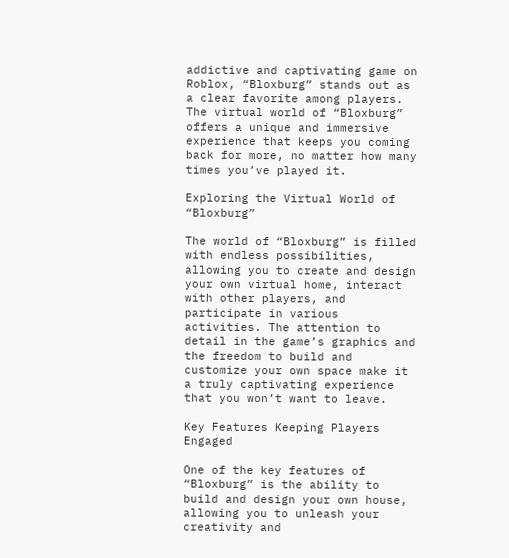addictive and captivating game on Roblox, “Bloxburg” stands out as a clear favorite among players. The virtual world of “Bloxburg” offers a unique and immersive experience that keeps you coming back for more, no matter how many times you’ve played it.

Exploring the Virtual World of “Bloxburg”

The world of “Bloxburg” is filled with endless possibilities, allowing you to create and design your own virtual home, interact with other players, and participate in various activities. The attention to detail in the game’s graphics and the freedom to build and customize your own space make it a truly captivating experience that you won’t want to leave.

Key Features Keeping Players Engaged

One of the key features of “Bloxburg” is the ability to build and design your own house, allowing you to unleash your creativity and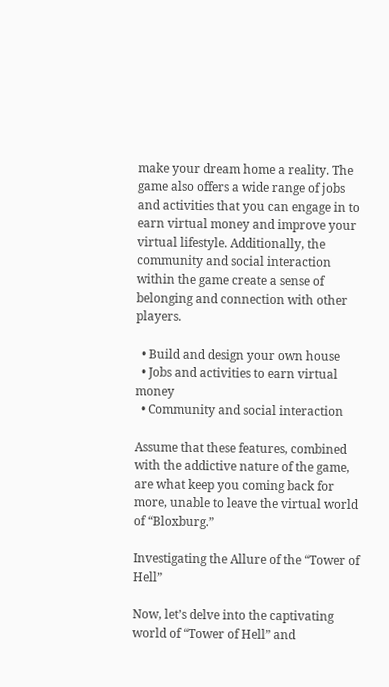make your dream home a reality. The game also offers a wide range of jobs and activities that you can engage in to earn virtual money and improve your virtual lifestyle. Additionally, the community and social interaction within the game create a sense of belonging and connection with other players.

  • Build and design your own house
  • Jobs and activities to earn virtual money
  • Community and social interaction

Assume that these features, combined with the addictive nature of the game, are what keep you coming back for more, unable to leave the virtual world of “Bloxburg.”

Investigating the Allure of the “Tower of Hell”

Now, let’s delve into the captivating world of “Tower of Hell” and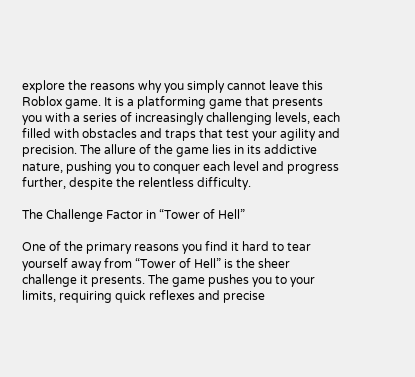explore the reasons why you simply cannot leave this Roblox game. It is a platforming game that presents you with a series of increasingly challenging levels, each filled with obstacles and traps that test your agility and precision. The allure of the game lies in its addictive nature, pushing you to conquer each level and progress further, despite the relentless difficulty.

The Challenge Factor in “Tower of Hell”

One of the primary reasons you find it hard to tear yourself away from “Tower of Hell” is the sheer challenge it presents. The game pushes you to your limits, requiring quick reflexes and precise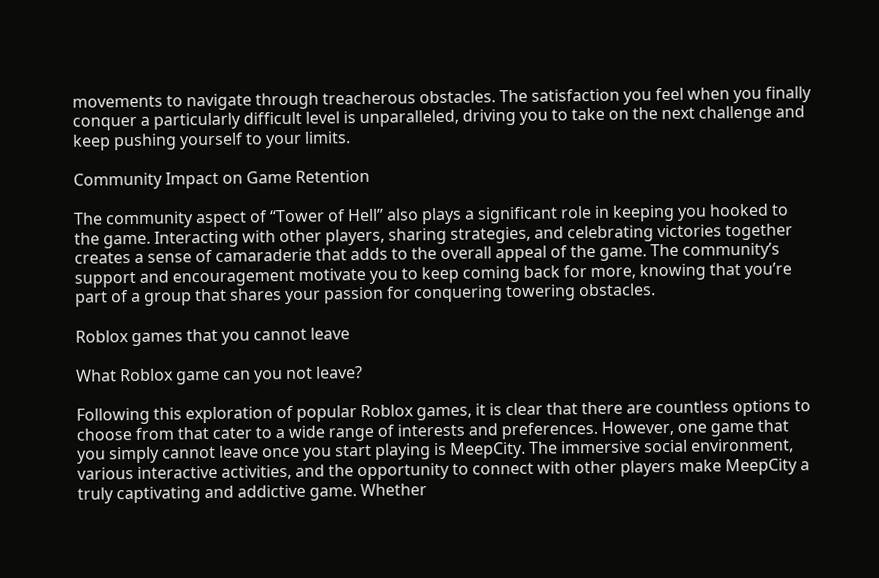movements to navigate through treacherous obstacles. The satisfaction you feel when you finally conquer a particularly difficult level is unparalleled, driving you to take on the next challenge and keep pushing yourself to your limits.

Community Impact on Game Retention

The community aspect of “Tower of Hell” also plays a significant role in keeping you hooked to the game. Interacting with other players, sharing strategies, and celebrating victories together creates a sense of camaraderie that adds to the overall appeal of the game. The community’s support and encouragement motivate you to keep coming back for more, knowing that you’re part of a group that shares your passion for conquering towering obstacles.

Roblox games that you cannot leave

What Roblox game can you not leave?

Following this exploration of popular Roblox games, it is clear that there are countless options to choose from that cater to a wide range of interests and preferences. However, one game that you simply cannot leave once you start playing is MeepCity. The immersive social environment, various interactive activities, and the opportunity to connect with other players make MeepCity a truly captivating and addictive game. Whether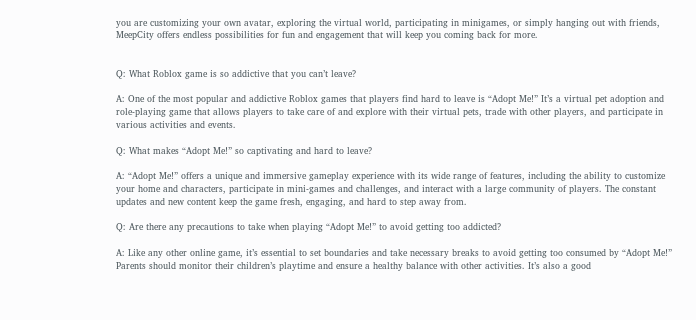you are customizing your own avatar, exploring the virtual world, participating in minigames, or simply hanging out with friends, MeepCity offers endless possibilities for fun and engagement that will keep you coming back for more.


Q: What Roblox game is so addictive that you can’t leave?

A: One of the most popular and addictive Roblox games that players find hard to leave is “Adopt Me!” It’s a virtual pet adoption and role-playing game that allows players to take care of and explore with their virtual pets, trade with other players, and participate in various activities and events.

Q: What makes “Adopt Me!” so captivating and hard to leave?

A: “Adopt Me!” offers a unique and immersive gameplay experience with its wide range of features, including the ability to customize your home and characters, participate in mini-games and challenges, and interact with a large community of players. The constant updates and new content keep the game fresh, engaging, and hard to step away from.

Q: Are there any precautions to take when playing “Adopt Me!” to avoid getting too addicted?

A: Like any other online game, it’s essential to set boundaries and take necessary breaks to avoid getting too consumed by “Adopt Me!” Parents should monitor their children’s playtime and ensure a healthy balance with other activities. It’s also a good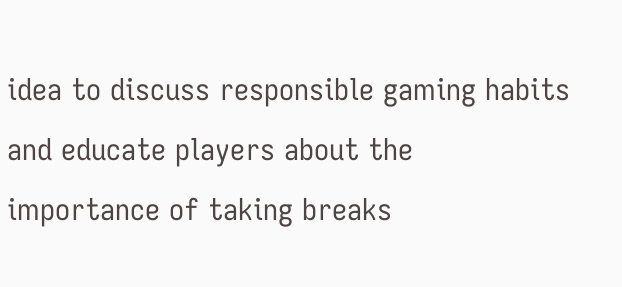idea to discuss responsible gaming habits and educate players about the importance of taking breaks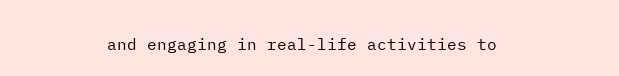and engaging in real-life activities to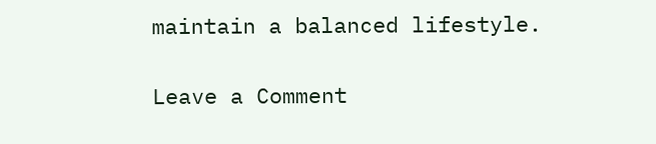maintain a balanced lifestyle.

Leave a Comment